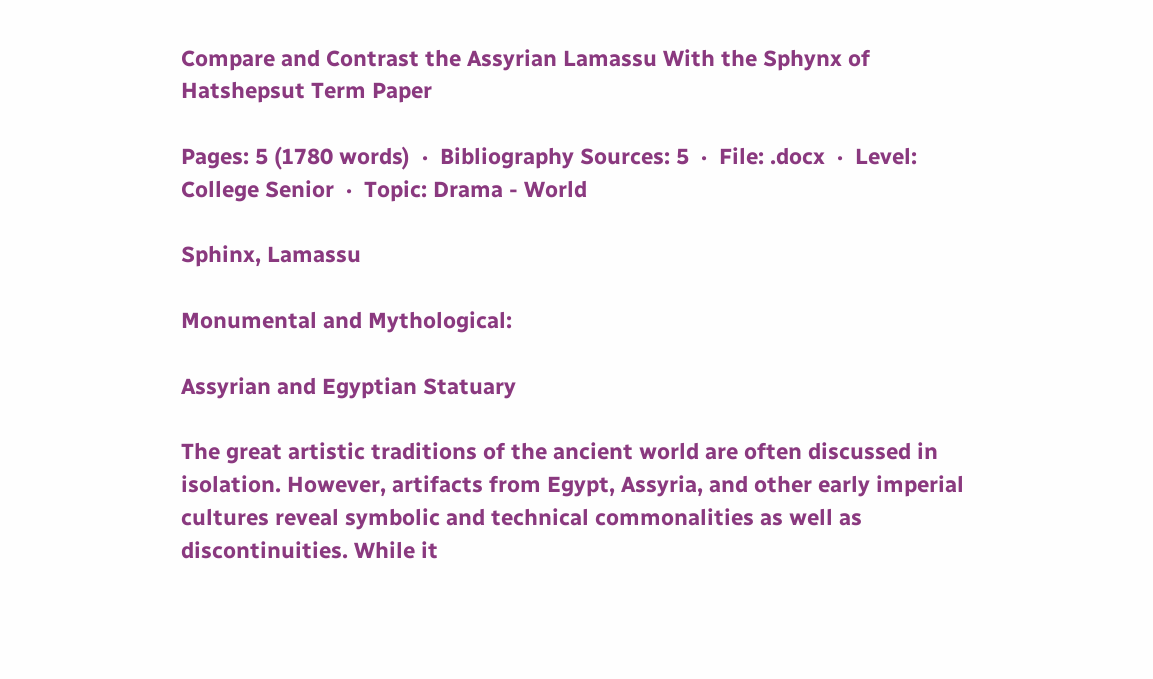Compare and Contrast the Assyrian Lamassu With the Sphynx of Hatshepsut Term Paper

Pages: 5 (1780 words)  ·  Bibliography Sources: 5  ·  File: .docx  ·  Level: College Senior  ·  Topic: Drama - World

Sphinx, Lamassu

Monumental and Mythological:

Assyrian and Egyptian Statuary

The great artistic traditions of the ancient world are often discussed in isolation. However, artifacts from Egypt, Assyria, and other early imperial cultures reveal symbolic and technical commonalities as well as discontinuities. While it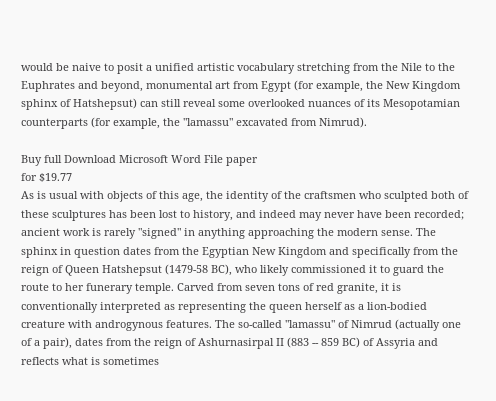would be naive to posit a unified artistic vocabulary stretching from the Nile to the Euphrates and beyond, monumental art from Egypt (for example, the New Kingdom sphinx of Hatshepsut) can still reveal some overlooked nuances of its Mesopotamian counterparts (for example, the "lamassu" excavated from Nimrud).

Buy full Download Microsoft Word File paper
for $19.77
As is usual with objects of this age, the identity of the craftsmen who sculpted both of these sculptures has been lost to history, and indeed may never have been recorded; ancient work is rarely "signed" in anything approaching the modern sense. The sphinx in question dates from the Egyptian New Kingdom and specifically from the reign of Queen Hatshepsut (1479-58 BC), who likely commissioned it to guard the route to her funerary temple. Carved from seven tons of red granite, it is conventionally interpreted as representing the queen herself as a lion-bodied creature with androgynous features. The so-called "lamassu" of Nimrud (actually one of a pair), dates from the reign of Ashurnasirpal II (883 -- 859 BC) of Assyria and reflects what is sometimes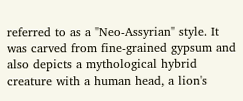referred to as a "Neo-Assyrian" style. It was carved from fine-grained gypsum and also depicts a mythological hybrid creature with a human head, a lion's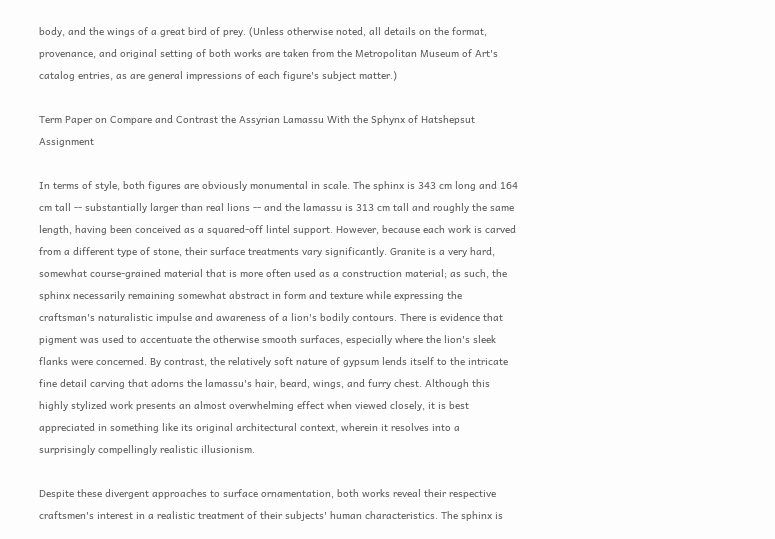body, and the wings of a great bird of prey. (Unless otherwise noted, all details on the format, provenance, and original setting of both works are taken from the Metropolitan Museum of Art's catalog entries, as are general impressions of each figure's subject matter.)

Term Paper on Compare and Contrast the Assyrian Lamassu With the Sphynx of Hatshepsut Assignment

In terms of style, both figures are obviously monumental in scale. The sphinx is 343 cm long and 164 cm tall -- substantially larger than real lions -- and the lamassu is 313 cm tall and roughly the same length, having been conceived as a squared-off lintel support. However, because each work is carved from a different type of stone, their surface treatments vary significantly. Granite is a very hard, somewhat course-grained material that is more often used as a construction material; as such, the sphinx necessarily remaining somewhat abstract in form and texture while expressing the craftsman's naturalistic impulse and awareness of a lion's bodily contours. There is evidence that pigment was used to accentuate the otherwise smooth surfaces, especially where the lion's sleek flanks were concerned. By contrast, the relatively soft nature of gypsum lends itself to the intricate fine detail carving that adorns the lamassu's hair, beard, wings, and furry chest. Although this highly stylized work presents an almost overwhelming effect when viewed closely, it is best appreciated in something like its original architectural context, wherein it resolves into a surprisingly compellingly realistic illusionism.

Despite these divergent approaches to surface ornamentation, both works reveal their respective craftsmen's interest in a realistic treatment of their subjects' human characteristics. The sphinx is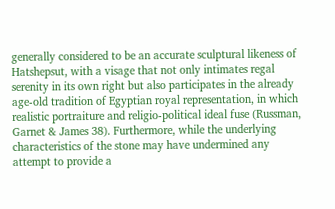generally considered to be an accurate sculptural likeness of Hatshepsut, with a visage that not only intimates regal serenity in its own right but also participates in the already age-old tradition of Egyptian royal representation, in which realistic portraiture and religio-political ideal fuse (Russman, Garnet & James 38). Furthermore, while the underlying characteristics of the stone may have undermined any attempt to provide a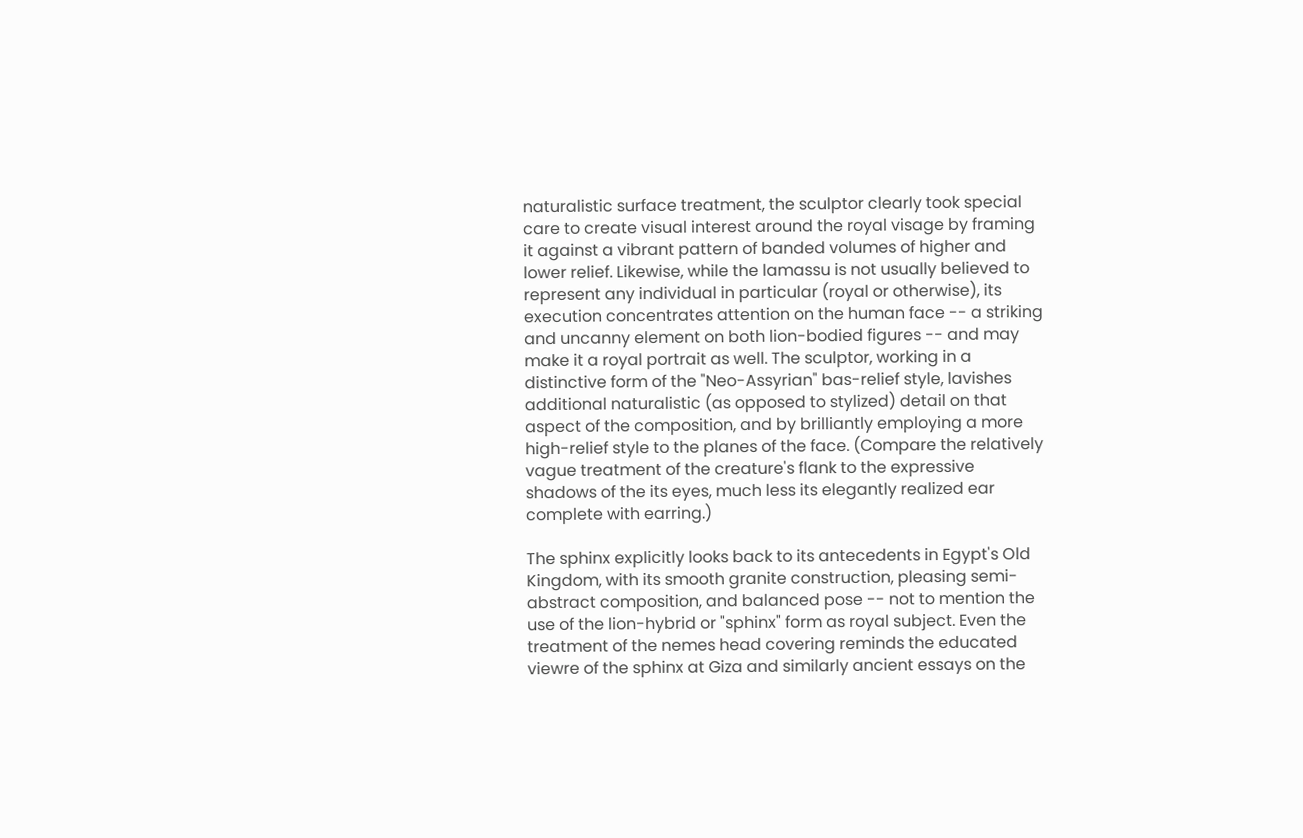naturalistic surface treatment, the sculptor clearly took special care to create visual interest around the royal visage by framing it against a vibrant pattern of banded volumes of higher and lower relief. Likewise, while the lamassu is not usually believed to represent any individual in particular (royal or otherwise), its execution concentrates attention on the human face -- a striking and uncanny element on both lion-bodied figures -- and may make it a royal portrait as well. The sculptor, working in a distinctive form of the "Neo-Assyrian" bas-relief style, lavishes additional naturalistic (as opposed to stylized) detail on that aspect of the composition, and by brilliantly employing a more high-relief style to the planes of the face. (Compare the relatively vague treatment of the creature's flank to the expressive shadows of the its eyes, much less its elegantly realized ear complete with earring.)

The sphinx explicitly looks back to its antecedents in Egypt's Old Kingdom, with its smooth granite construction, pleasing semi-abstract composition, and balanced pose -- not to mention the use of the lion-hybrid or "sphinx" form as royal subject. Even the treatment of the nemes head covering reminds the educated viewre of the sphinx at Giza and similarly ancient essays on the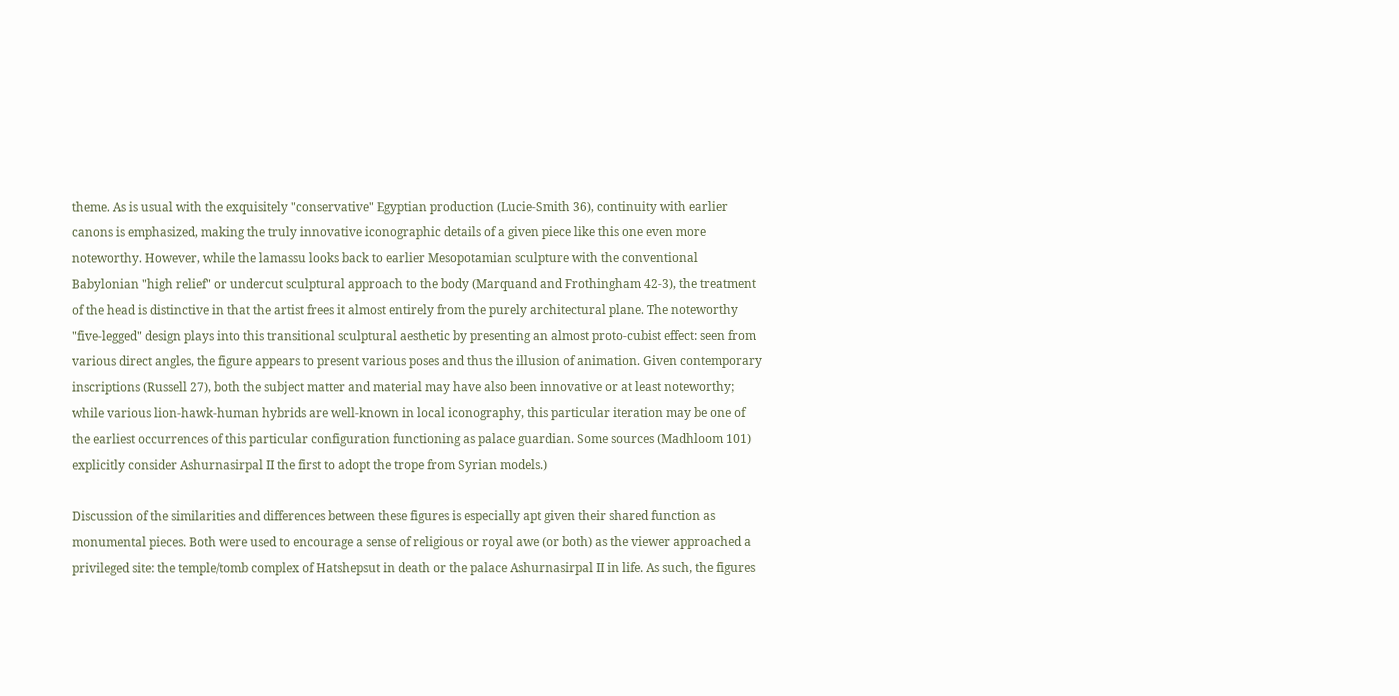theme. As is usual with the exquisitely "conservative" Egyptian production (Lucie-Smith 36), continuity with earlier canons is emphasized, making the truly innovative iconographic details of a given piece like this one even more noteworthy. However, while the lamassu looks back to earlier Mesopotamian sculpture with the conventional Babylonian "high relief" or undercut sculptural approach to the body (Marquand and Frothingham 42-3), the treatment of the head is distinctive in that the artist frees it almost entirely from the purely architectural plane. The noteworthy "five-legged" design plays into this transitional sculptural aesthetic by presenting an almost proto-cubist effect: seen from various direct angles, the figure appears to present various poses and thus the illusion of animation. Given contemporary inscriptions (Russell 27), both the subject matter and material may have also been innovative or at least noteworthy; while various lion-hawk-human hybrids are well-known in local iconography, this particular iteration may be one of the earliest occurrences of this particular configuration functioning as palace guardian. Some sources (Madhloom 101) explicitly consider Ashurnasirpal II the first to adopt the trope from Syrian models.)

Discussion of the similarities and differences between these figures is especially apt given their shared function as monumental pieces. Both were used to encourage a sense of religious or royal awe (or both) as the viewer approached a privileged site: the temple/tomb complex of Hatshepsut in death or the palace Ashurnasirpal II in life. As such, the figures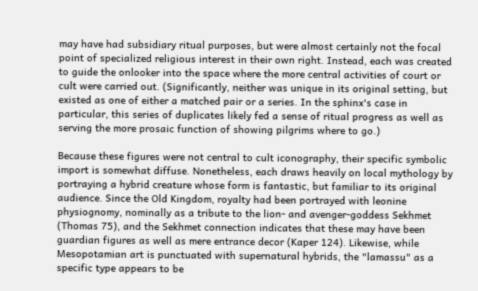may have had subsidiary ritual purposes, but were almost certainly not the focal point of specialized religious interest in their own right. Instead, each was created to guide the onlooker into the space where the more central activities of court or cult were carried out. (Significantly, neither was unique in its original setting, but existed as one of either a matched pair or a series. In the sphinx's case in particular, this series of duplicates likely fed a sense of ritual progress as well as serving the more prosaic function of showing pilgrims where to go.)

Because these figures were not central to cult iconography, their specific symbolic import is somewhat diffuse. Nonetheless, each draws heavily on local mythology by portraying a hybrid creature whose form is fantastic, but familiar to its original audience. Since the Old Kingdom, royalty had been portrayed with leonine physiognomy, nominally as a tribute to the lion- and avenger-goddess Sekhmet (Thomas 75), and the Sekhmet connection indicates that these may have been guardian figures as well as mere entrance decor (Kaper 124). Likewise, while Mesopotamian art is punctuated with supernatural hybrids, the "lamassu" as a specific type appears to be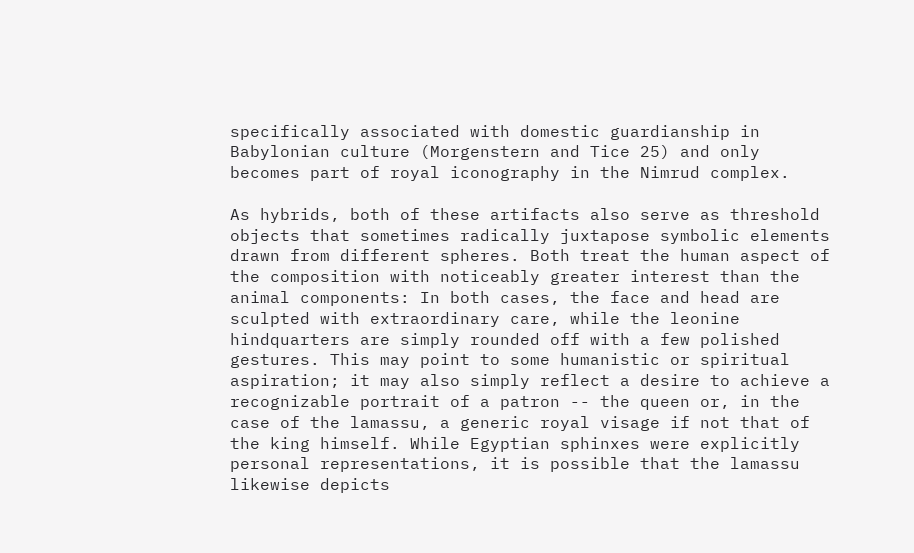specifically associated with domestic guardianship in Babylonian culture (Morgenstern and Tice 25) and only becomes part of royal iconography in the Nimrud complex.

As hybrids, both of these artifacts also serve as threshold objects that sometimes radically juxtapose symbolic elements drawn from different spheres. Both treat the human aspect of the composition with noticeably greater interest than the animal components: In both cases, the face and head are sculpted with extraordinary care, while the leonine hindquarters are simply rounded off with a few polished gestures. This may point to some humanistic or spiritual aspiration; it may also simply reflect a desire to achieve a recognizable portrait of a patron -- the queen or, in the case of the lamassu, a generic royal visage if not that of the king himself. While Egyptian sphinxes were explicitly personal representations, it is possible that the lamassu likewise depicts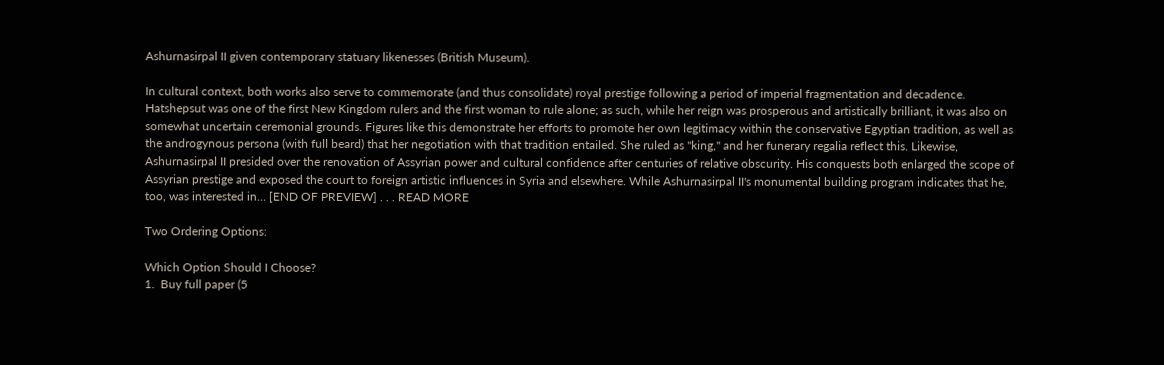Ashurnasirpal II given contemporary statuary likenesses (British Museum).

In cultural context, both works also serve to commemorate (and thus consolidate) royal prestige following a period of imperial fragmentation and decadence. Hatshepsut was one of the first New Kingdom rulers and the first woman to rule alone; as such, while her reign was prosperous and artistically brilliant, it was also on somewhat uncertain ceremonial grounds. Figures like this demonstrate her efforts to promote her own legitimacy within the conservative Egyptian tradition, as well as the androgynous persona (with full beard) that her negotiation with that tradition entailed. She ruled as "king," and her funerary regalia reflect this. Likewise, Ashurnasirpal II presided over the renovation of Assyrian power and cultural confidence after centuries of relative obscurity. His conquests both enlarged the scope of Assyrian prestige and exposed the court to foreign artistic influences in Syria and elsewhere. While Ashurnasirpal II's monumental building program indicates that he, too, was interested in… [END OF PREVIEW] . . . READ MORE

Two Ordering Options:

Which Option Should I Choose?
1.  Buy full paper (5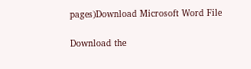pages)Download Microsoft Word File

Download the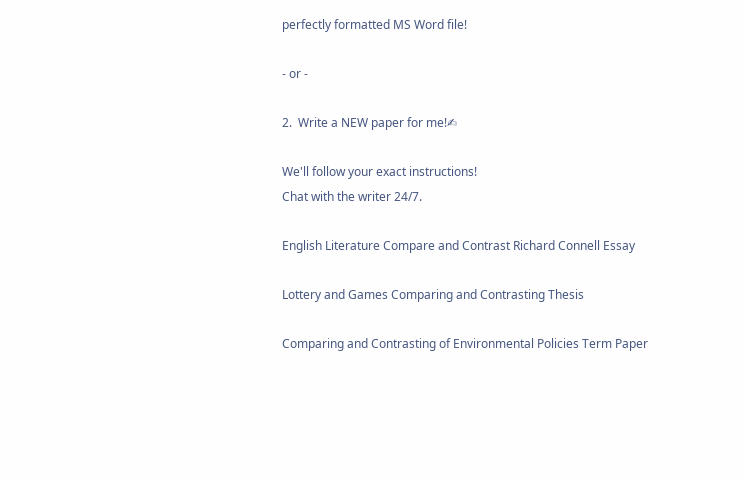perfectly formatted MS Word file!

- or -

2.  Write a NEW paper for me!✍

We'll follow your exact instructions!
Chat with the writer 24/7.

English Literature Compare and Contrast Richard Connell Essay

Lottery and Games Comparing and Contrasting Thesis

Comparing and Contrasting of Environmental Policies Term Paper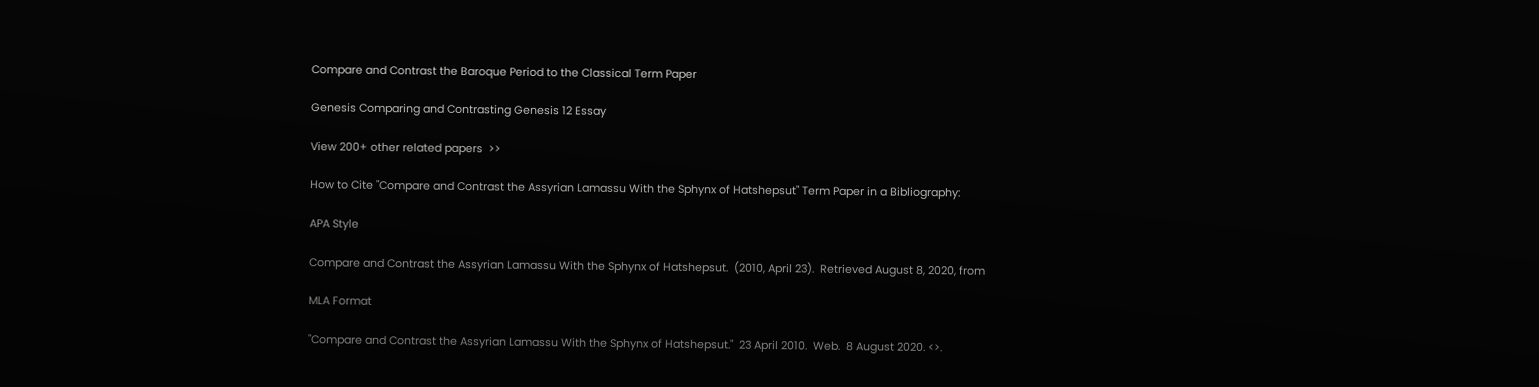Compare and Contrast the Baroque Period to the Classical Term Paper

Genesis Comparing and Contrasting Genesis 12 Essay

View 200+ other related papers  >>

How to Cite "Compare and Contrast the Assyrian Lamassu With the Sphynx of Hatshepsut" Term Paper in a Bibliography:

APA Style

Compare and Contrast the Assyrian Lamassu With the Sphynx of Hatshepsut.  (2010, April 23).  Retrieved August 8, 2020, from

MLA Format

"Compare and Contrast the Assyrian Lamassu With the Sphynx of Hatshepsut."  23 April 2010.  Web.  8 August 2020. <>.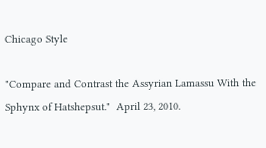Chicago Style

"Compare and Contrast the Assyrian Lamassu With the Sphynx of Hatshepsut."  April 23, 2010.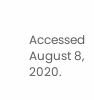Accessed August 8, 2020.